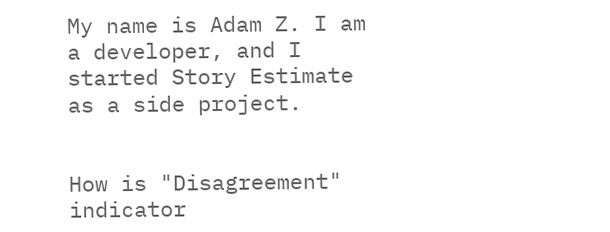My name is Adam Z. I am a developer, and I started Story Estimate as a side project.


How is "Disagreement" indicator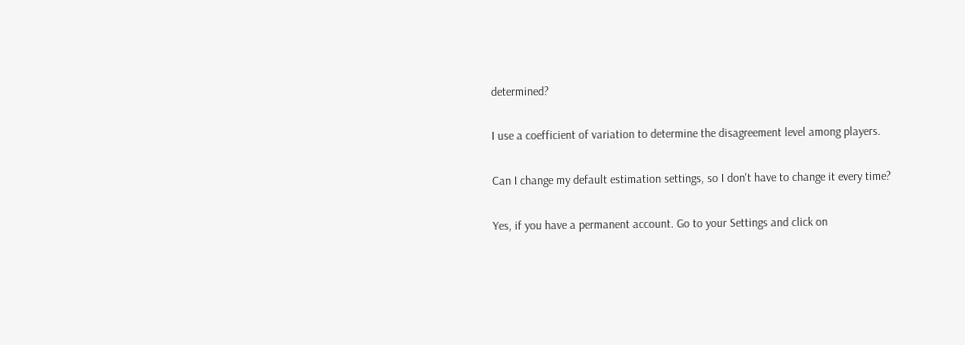determined?

I use a coefficient of variation to determine the disagreement level among players.

Can I change my default estimation settings, so I don't have to change it every time?

Yes, if you have a permanent account. Go to your Settings and click on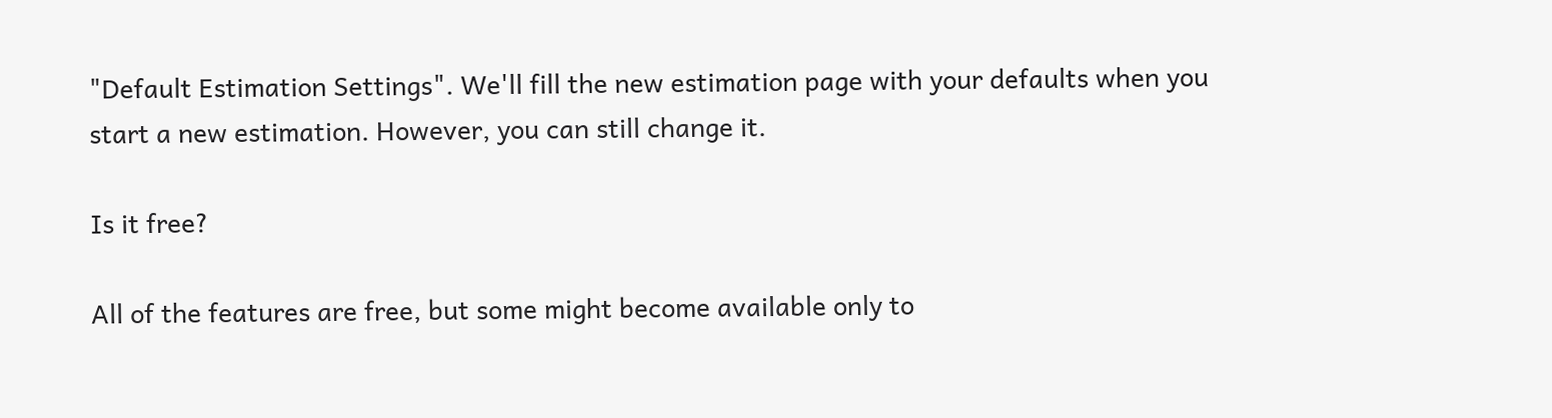"Default Estimation Settings". We'll fill the new estimation page with your defaults when you start a new estimation. However, you can still change it.

Is it free?

All of the features are free, but some might become available only to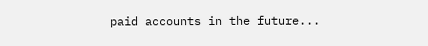paid accounts in the future...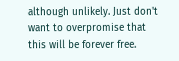although unlikely. Just don't want to overpromise that this will be forever free.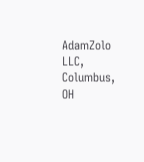AdamZolo LLC, Columbus, OH